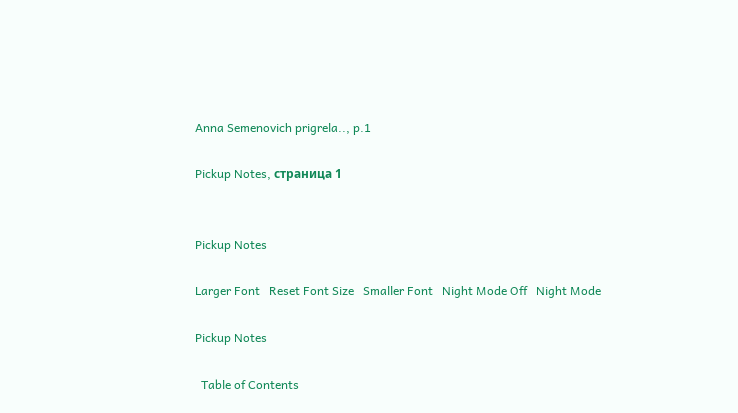Anna Semenovich prigrela.., p.1

Pickup Notes, страница 1


Pickup Notes

Larger Font   Reset Font Size   Smaller Font   Night Mode Off   Night Mode

Pickup Notes

  Table of Contents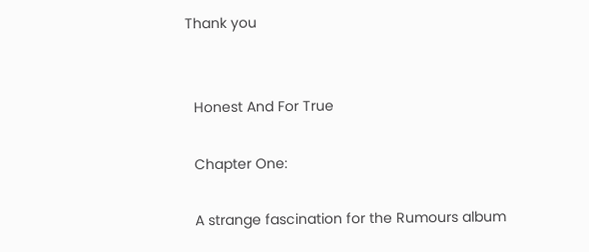Thank you


  Honest And For True

  Chapter One:

  A strange fascination for the Rumours album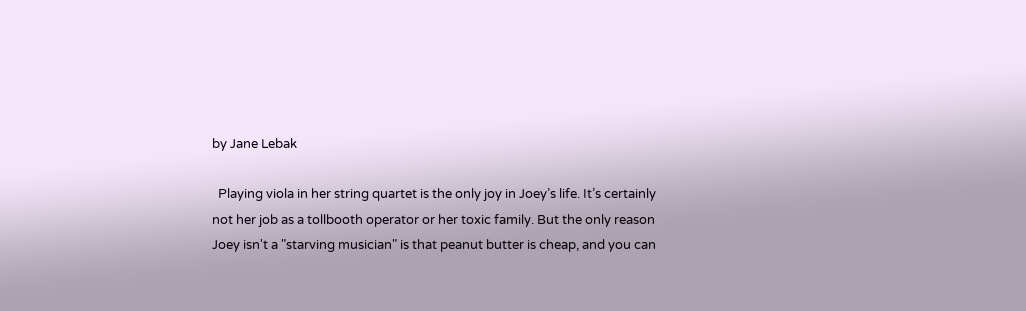by Jane Lebak

  Playing viola in her string quartet is the only joy in Joey’s life. It’s certainly not her job as a tollbooth operator or her toxic family. But the only reason Joey isn't a "starving musician" is that peanut butter is cheap, and you can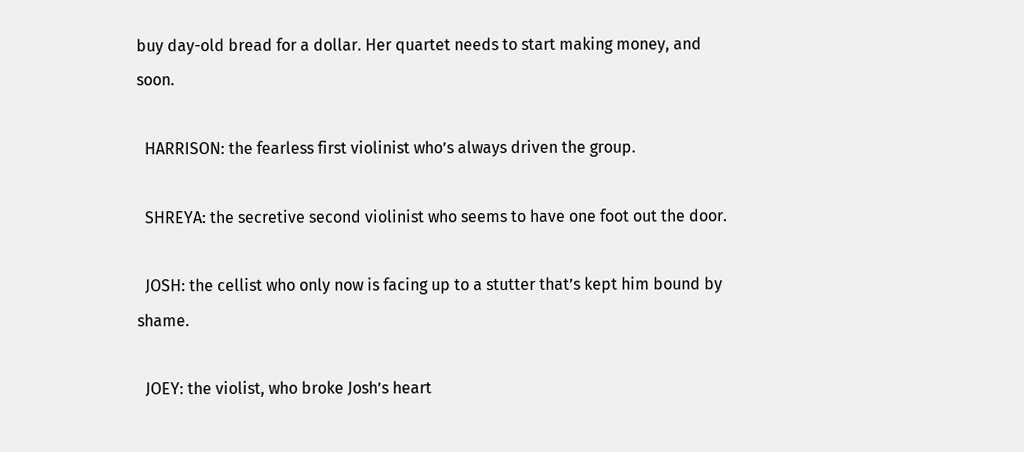buy day-old bread for a dollar. Her quartet needs to start making money, and soon.

  HARRISON: the fearless first violinist who’s always driven the group.

  SHREYA: the secretive second violinist who seems to have one foot out the door.

  JOSH: the cellist who only now is facing up to a stutter that’s kept him bound by shame.

  JOEY: the violist, who broke Josh’s heart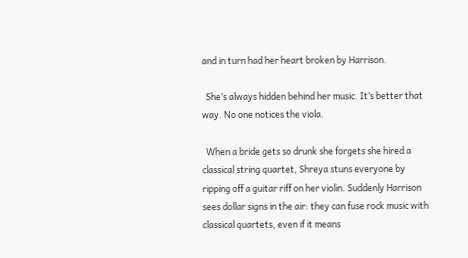and in turn had her heart broken by Harrison.

  She’s always hidden behind her music. It’s better that way. No one notices the viola.

  When a bride gets so drunk she forgets she hired a classical string quartet, Shreya stuns everyone by ripping off a guitar riff on her violin. Suddenly Harrison sees dollar signs in the air: they can fuse rock music with classical quartets, even if it means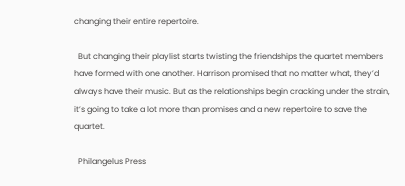changing their entire repertoire.

  But changing their playlist starts twisting the friendships the quartet members have formed with one another. Harrison promised that no matter what, they’d always have their music. But as the relationships begin cracking under the strain, it’s going to take a lot more than promises and a new repertoire to save the quartet.

  Philangelus Press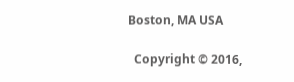Boston, MA USA

  Copyright © 2016,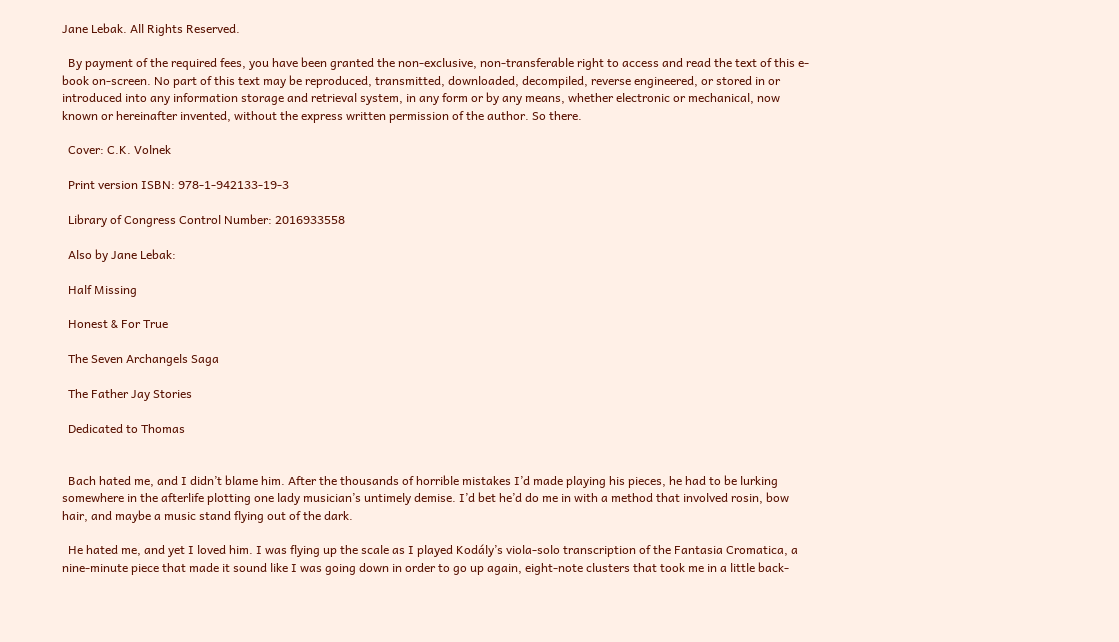Jane Lebak. All Rights Reserved.

  By payment of the required fees, you have been granted the non-exclusive, non-transferable right to access and read the text of this e-book on-screen. No part of this text may be reproduced, transmitted, downloaded, decompiled, reverse engineered, or stored in or introduced into any information storage and retrieval system, in any form or by any means, whether electronic or mechanical, now known or hereinafter invented, without the express written permission of the author. So there.

  Cover: C.K. Volnek

  Print version ISBN: 978-1-942133-19-3

  Library of Congress Control Number: 2016933558

  Also by Jane Lebak:

  Half Missing

  Honest & For True

  The Seven Archangels Saga

  The Father Jay Stories

  Dedicated to Thomas


  Bach hated me, and I didn’t blame him. After the thousands of horrible mistakes I’d made playing his pieces, he had to be lurking somewhere in the afterlife plotting one lady musician’s untimely demise. I’d bet he’d do me in with a method that involved rosin, bow hair, and maybe a music stand flying out of the dark.

  He hated me, and yet I loved him. I was flying up the scale as I played Kodály’s viola-solo transcription of the Fantasia Cromatica, a nine-minute piece that made it sound like I was going down in order to go up again, eight-note clusters that took me in a little back-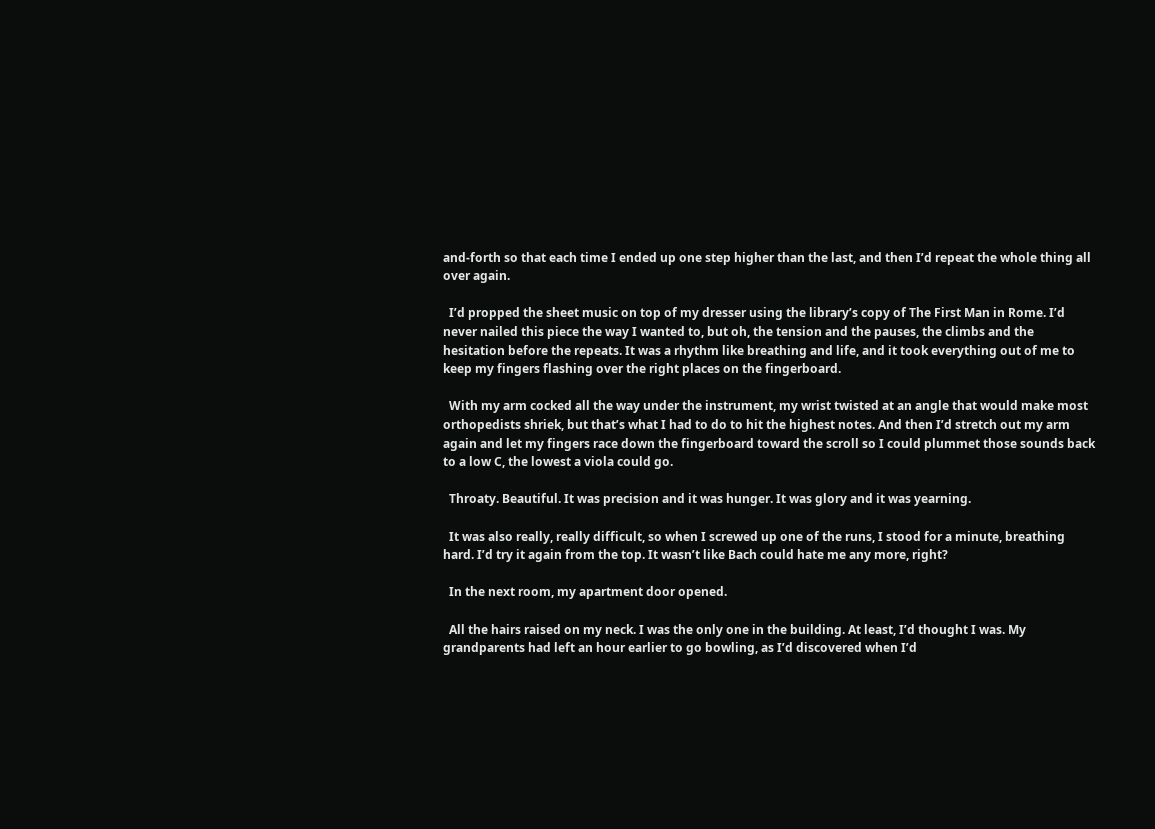and-forth so that each time I ended up one step higher than the last, and then I’d repeat the whole thing all over again.

  I’d propped the sheet music on top of my dresser using the library’s copy of The First Man in Rome. I’d never nailed this piece the way I wanted to, but oh, the tension and the pauses, the climbs and the hesitation before the repeats. It was a rhythm like breathing and life, and it took everything out of me to keep my fingers flashing over the right places on the fingerboard.

  With my arm cocked all the way under the instrument, my wrist twisted at an angle that would make most orthopedists shriek, but that’s what I had to do to hit the highest notes. And then I’d stretch out my arm again and let my fingers race down the fingerboard toward the scroll so I could plummet those sounds back to a low C, the lowest a viola could go.

  Throaty. Beautiful. It was precision and it was hunger. It was glory and it was yearning.

  It was also really, really difficult, so when I screwed up one of the runs, I stood for a minute, breathing hard. I’d try it again from the top. It wasn’t like Bach could hate me any more, right?

  In the next room, my apartment door opened.

  All the hairs raised on my neck. I was the only one in the building. At least, I’d thought I was. My grandparents had left an hour earlier to go bowling, as I’d discovered when I’d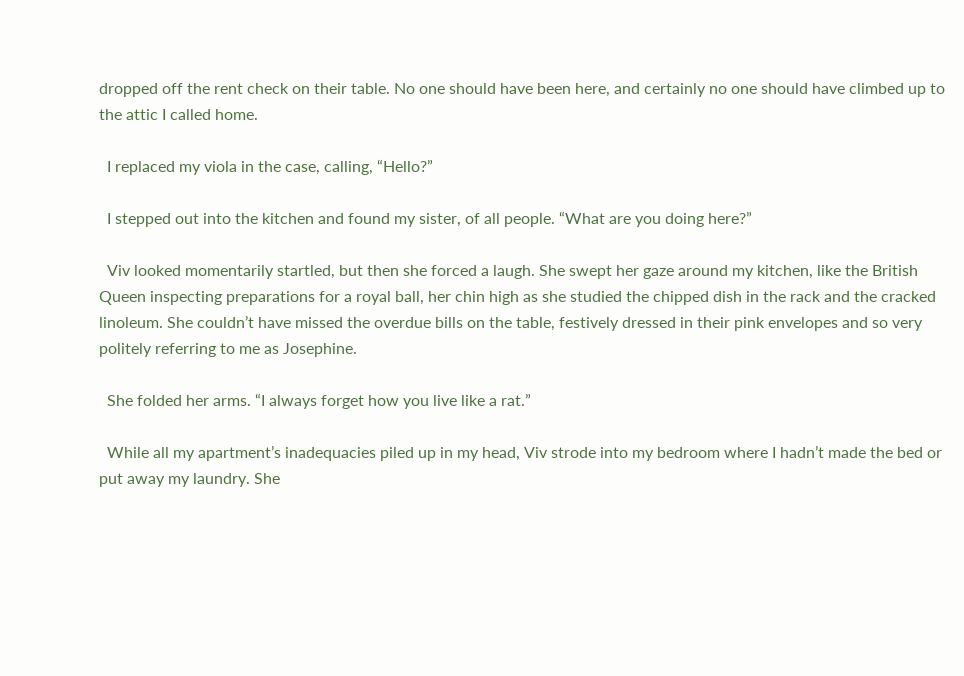dropped off the rent check on their table. No one should have been here, and certainly no one should have climbed up to the attic I called home.

  I replaced my viola in the case, calling, “Hello?”

  I stepped out into the kitchen and found my sister, of all people. “What are you doing here?”

  Viv looked momentarily startled, but then she forced a laugh. She swept her gaze around my kitchen, like the British Queen inspecting preparations for a royal ball, her chin high as she studied the chipped dish in the rack and the cracked linoleum. She couldn’t have missed the overdue bills on the table, festively dressed in their pink envelopes and so very politely referring to me as Josephine.

  She folded her arms. “I always forget how you live like a rat.”

  While all my apartment’s inadequacies piled up in my head, Viv strode into my bedroom where I hadn’t made the bed or put away my laundry. She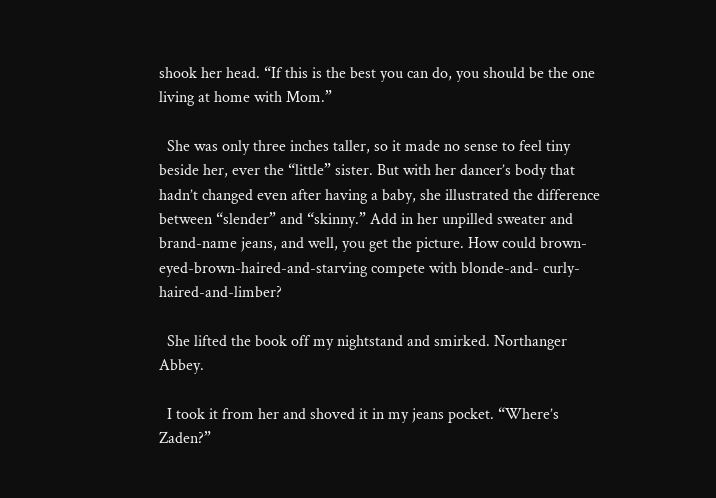shook her head. “If this is the best you can do, you should be the one living at home with Mom.”

  She was only three inches taller, so it made no sense to feel tiny beside her, ever the “little” sister. But with her dancer’s body that hadn’t changed even after having a baby, she illustrated the difference between “slender” and “skinny.” Add in her unpilled sweater and brand-name jeans, and well, you get the picture. How could brown-eyed-brown-haired-and-starving compete with blonde-and- curly-haired-and-limber?

  She lifted the book off my nightstand and smirked. Northanger Abbey.

  I took it from her and shoved it in my jeans pocket. “Where’s Zaden?”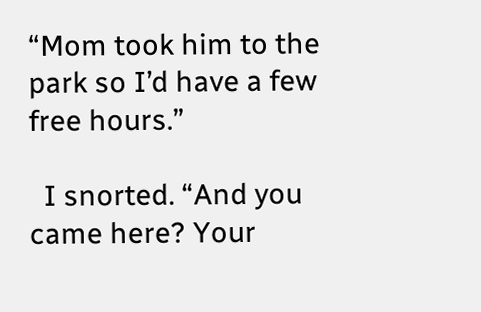“Mom took him to the park so I’d have a few free hours.”

  I snorted. “And you came here? Your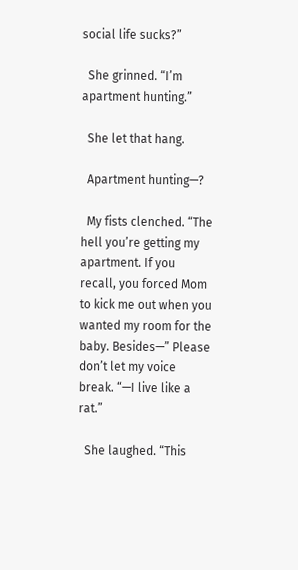social life sucks?”

  She grinned. “I’m apartment hunting.”

  She let that hang.

  Apartment hunting—?

  My fists clenched. “The hell you’re getting my apartment. If you recall, you forced Mom to kick me out when you wanted my room for the baby. Besides—” Please don’t let my voice break. “—I live like a rat.”

  She laughed. “This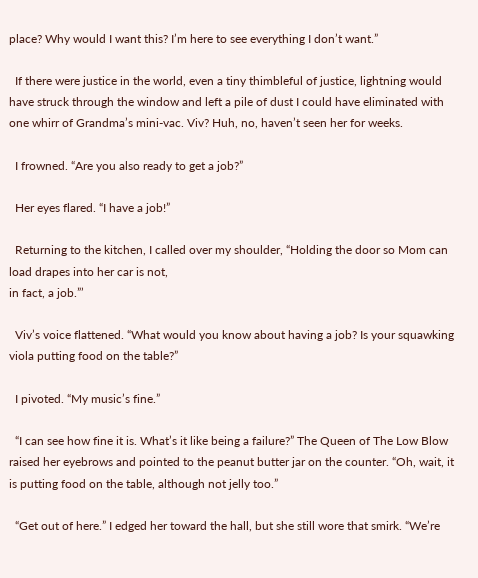place? Why would I want this? I’m here to see everything I don’t want.”

  If there were justice in the world, even a tiny thimbleful of justice, lightning would have struck through the window and left a pile of dust I could have eliminated with one whirr of Grandma’s mini-vac. Viv? Huh, no, haven’t seen her for weeks.

  I frowned. “Are you also ready to get a job?”

  Her eyes flared. “I have a job!”

  Returning to the kitchen, I called over my shoulder, “Holding the door so Mom can load drapes into her car is not,
in fact, a job.”’

  Viv’s voice flattened. “What would you know about having a job? Is your squawking viola putting food on the table?”

  I pivoted. “My music’s fine.”

  “I can see how fine it is. What’s it like being a failure?” The Queen of The Low Blow raised her eyebrows and pointed to the peanut butter jar on the counter. “Oh, wait, it is putting food on the table, although not jelly too.”

  “Get out of here.” I edged her toward the hall, but she still wore that smirk. “We’re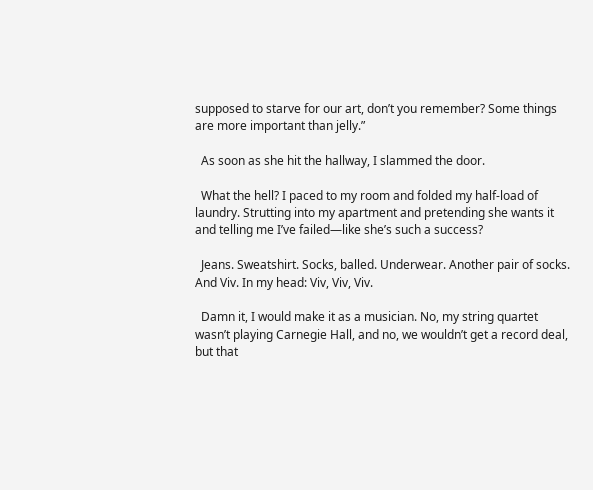supposed to starve for our art, don’t you remember? Some things are more important than jelly.”

  As soon as she hit the hallway, I slammed the door.

  What the hell? I paced to my room and folded my half-load of laundry. Strutting into my apartment and pretending she wants it and telling me I’ve failed—like she’s such a success?

  Jeans. Sweatshirt. Socks, balled. Underwear. Another pair of socks. And Viv. In my head: Viv, Viv, Viv.

  Damn it, I would make it as a musician. No, my string quartet wasn’t playing Carnegie Hall, and no, we wouldn’t get a record deal, but that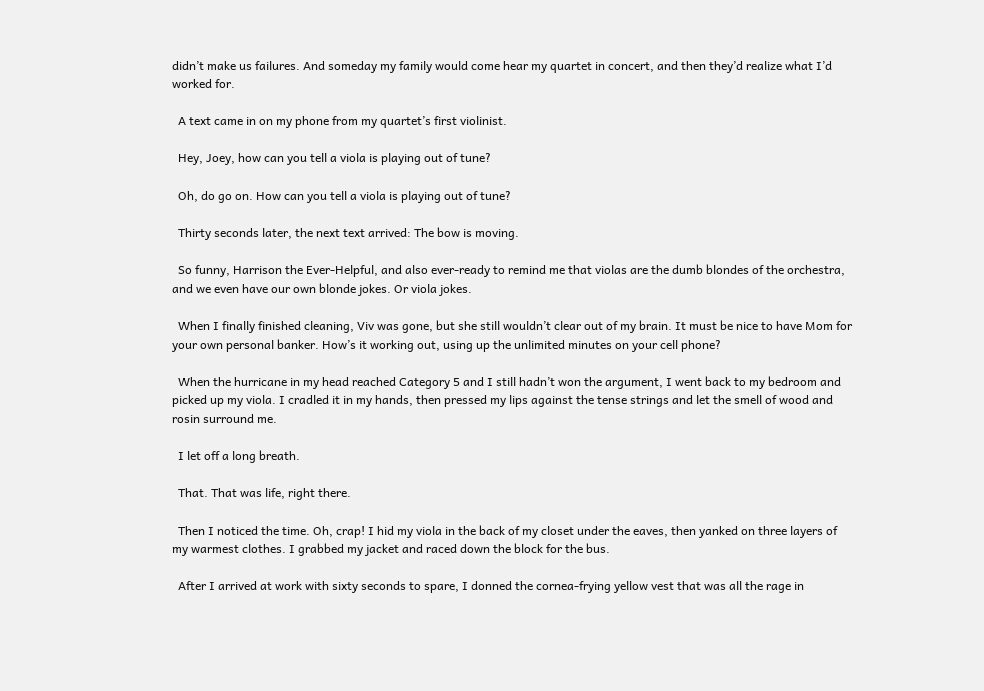didn’t make us failures. And someday my family would come hear my quartet in concert, and then they’d realize what I’d worked for.

  A text came in on my phone from my quartet’s first violinist.

  Hey, Joey, how can you tell a viola is playing out of tune?

  Oh, do go on. How can you tell a viola is playing out of tune?

  Thirty seconds later, the next text arrived: The bow is moving.

  So funny, Harrison the Ever-Helpful, and also ever-ready to remind me that violas are the dumb blondes of the orchestra, and we even have our own blonde jokes. Or viola jokes.

  When I finally finished cleaning, Viv was gone, but she still wouldn’t clear out of my brain. It must be nice to have Mom for your own personal banker. How’s it working out, using up the unlimited minutes on your cell phone?

  When the hurricane in my head reached Category 5 and I still hadn’t won the argument, I went back to my bedroom and picked up my viola. I cradled it in my hands, then pressed my lips against the tense strings and let the smell of wood and rosin surround me.

  I let off a long breath.

  That. That was life, right there.

  Then I noticed the time. Oh, crap! I hid my viola in the back of my closet under the eaves, then yanked on three layers of my warmest clothes. I grabbed my jacket and raced down the block for the bus.

  After I arrived at work with sixty seconds to spare, I donned the cornea-frying yellow vest that was all the rage in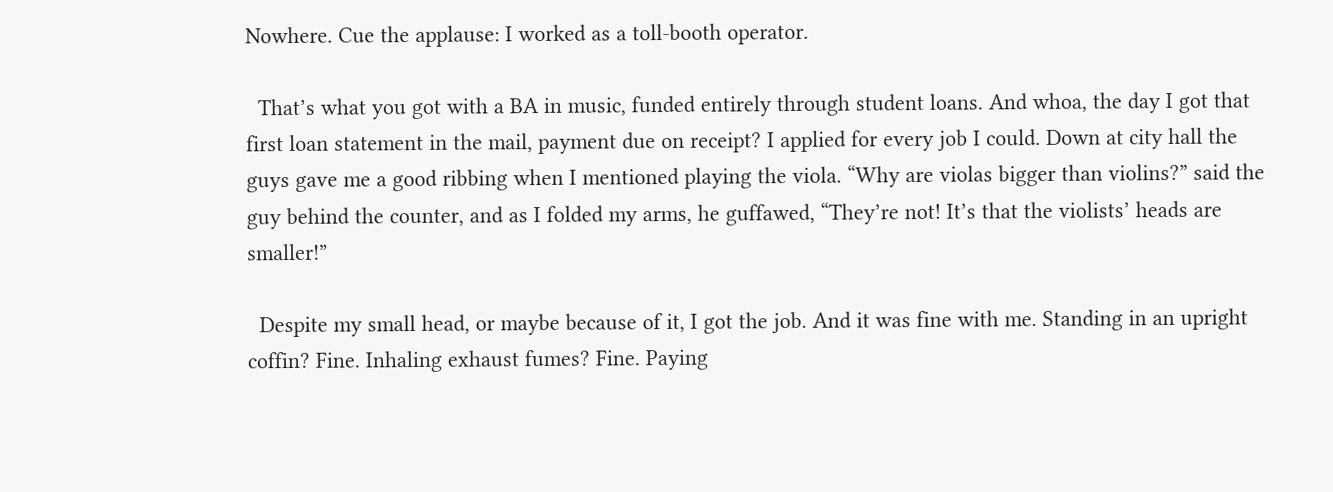Nowhere. Cue the applause: I worked as a toll-booth operator.

  That’s what you got with a BA in music, funded entirely through student loans. And whoa, the day I got that first loan statement in the mail, payment due on receipt? I applied for every job I could. Down at city hall the guys gave me a good ribbing when I mentioned playing the viola. “Why are violas bigger than violins?” said the guy behind the counter, and as I folded my arms, he guffawed, “They’re not! It’s that the violists’ heads are smaller!”

  Despite my small head, or maybe because of it, I got the job. And it was fine with me. Standing in an upright coffin? Fine. Inhaling exhaust fumes? Fine. Paying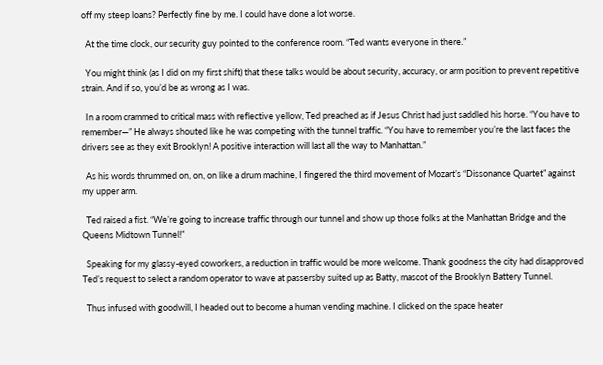off my steep loans? Perfectly fine by me. I could have done a lot worse.

  At the time clock, our security guy pointed to the conference room. “Ted wants everyone in there.”

  You might think (as I did on my first shift) that these talks would be about security, accuracy, or arm position to prevent repetitive strain. And if so, you’d be as wrong as I was.

  In a room crammed to critical mass with reflective yellow, Ted preached as if Jesus Christ had just saddled his horse. “You have to remember—” He always shouted like he was competing with the tunnel traffic. “You have to remember you’re the last faces the drivers see as they exit Brooklyn! A positive interaction will last all the way to Manhattan.”

  As his words thrummed on, on, on like a drum machine, I fingered the third movement of Mozart’s “Dissonance Quartet” against my upper arm.

  Ted raised a fist. “We’re going to increase traffic through our tunnel and show up those folks at the Manhattan Bridge and the Queens Midtown Tunnel!”

  Speaking for my glassy-eyed coworkers, a reduction in traffic would be more welcome. Thank goodness the city had disapproved Ted’s request to select a random operator to wave at passersby suited up as Batty, mascot of the Brooklyn Battery Tunnel.

  Thus infused with goodwill, I headed out to become a human vending machine. I clicked on the space heater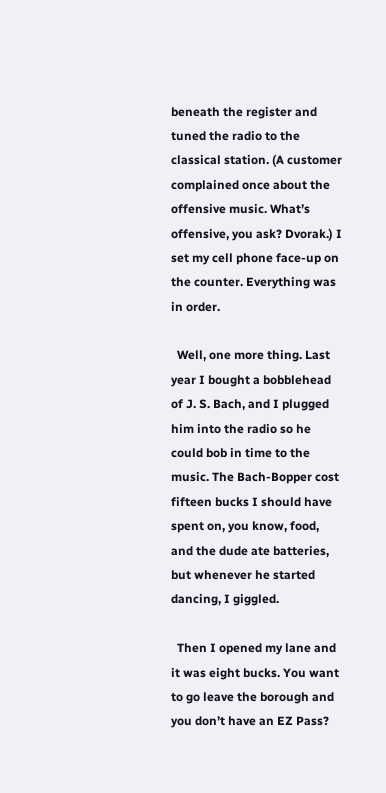beneath the register and tuned the radio to the classical station. (A customer complained once about the offensive music. What’s offensive, you ask? Dvorak.) I set my cell phone face-up on the counter. Everything was in order.

  Well, one more thing. Last year I bought a bobblehead of J. S. Bach, and I plugged him into the radio so he could bob in time to the music. The Bach-Bopper cost fifteen bucks I should have spent on, you know, food, and the dude ate batteries, but whenever he started dancing, I giggled.

  Then I opened my lane and it was eight bucks. You want to go leave the borough and you don’t have an EZ Pass?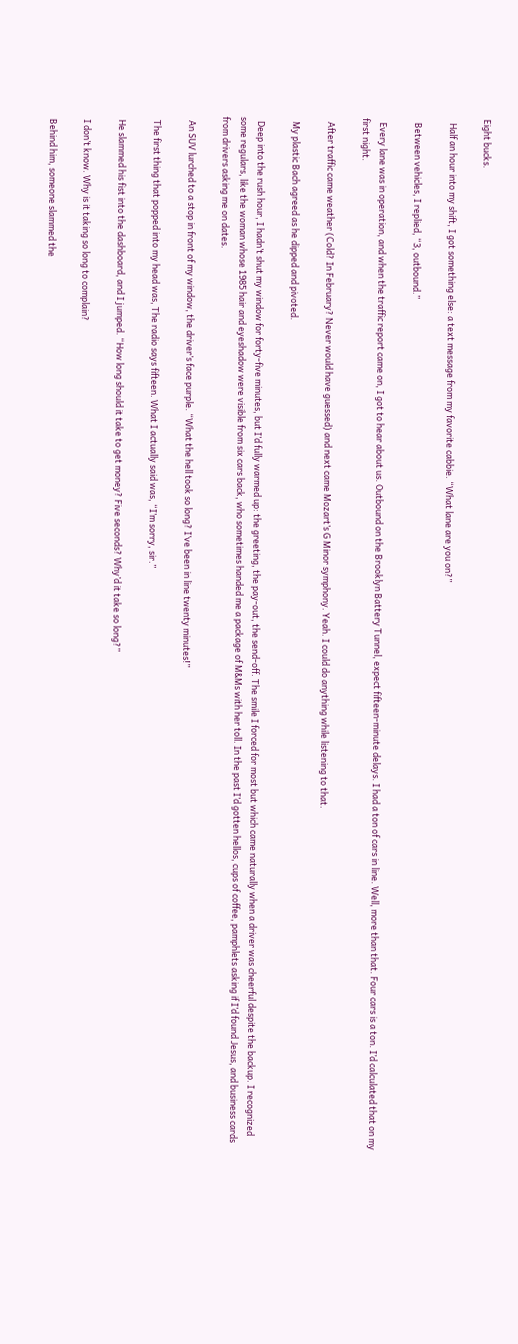Eight bucks.

  Half an hour into my shift, I got something else: a text message from my favorite cabbie. “What lane are you on?”

  Between vehicles, I replied, “3, outbound.”

  Every lane was in operation, and when the traffic report came on, I got to hear about us. Outbound on the Brooklyn Battery Tunnel, expect fifteen-minute delays. I had a ton of cars in line. Well, more than that. Four cars is a ton. I’d calculated that on my first night.

  After traffic came weather (Cold? In February? Never would have guessed) and next came Mozart’s G Minor symphony. Yeah. I could do anything while listening to that.

  My plastic Bach agreed as he dipped and pivoted.

  Deep into the rush hour, I hadn’t shut my window for forty-five minutes, but I’d fully warmed up: the greeting, the pay-out, the send-off. The smile I forced for most but which came naturally when a driver was cheerful despite the backup. I recognized some regulars, like the woman whose 1985 hair and eyeshadow were visible from six cars back, who sometimes handed me a package of M&Ms with her toll. In the past I’d gotten hellos, cups of coffee, pamphlets asking if I’d found Jesus, and business cards from drivers asking me on dates.

  An SUV lurched to a stop in front of my window, the driver’s face purple. “What the hell took so long? I’ve been in line twenty minutes!”

  The first thing that popped into my head was, The radio says fifteen. What I actually said was, “I’m sorry, sir.”

  He slammed his fist into the dashboard, and I jumped. “How long should it take to get money? Five seconds? Why’d it take so long?”

  I don’t know. Why is it taking so long to complain?

  Behind him, someone slammed the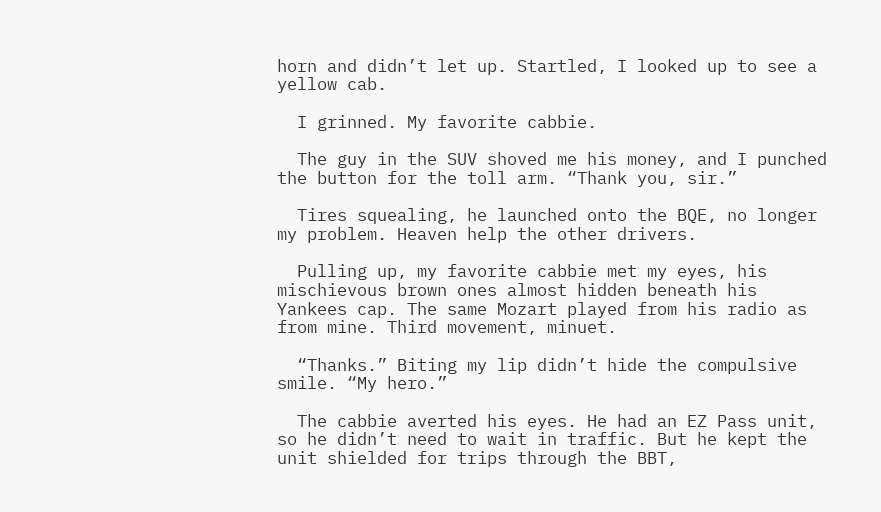horn and didn’t let up. Startled, I looked up to see a yellow cab.

  I grinned. My favorite cabbie.

  The guy in the SUV shoved me his money, and I punched the button for the toll arm. “Thank you, sir.”

  Tires squealing, he launched onto the BQE, no longer my problem. Heaven help the other drivers.

  Pulling up, my favorite cabbie met my eyes, his mischievous brown ones almost hidden beneath his Yankees cap. The same Mozart played from his radio as from mine. Third movement, minuet.

  “Thanks.” Biting my lip didn’t hide the compulsive smile. “My hero.”

  The cabbie averted his eyes. He had an EZ Pass unit, so he didn’t need to wait in traffic. But he kept the unit shielded for trips through the BBT,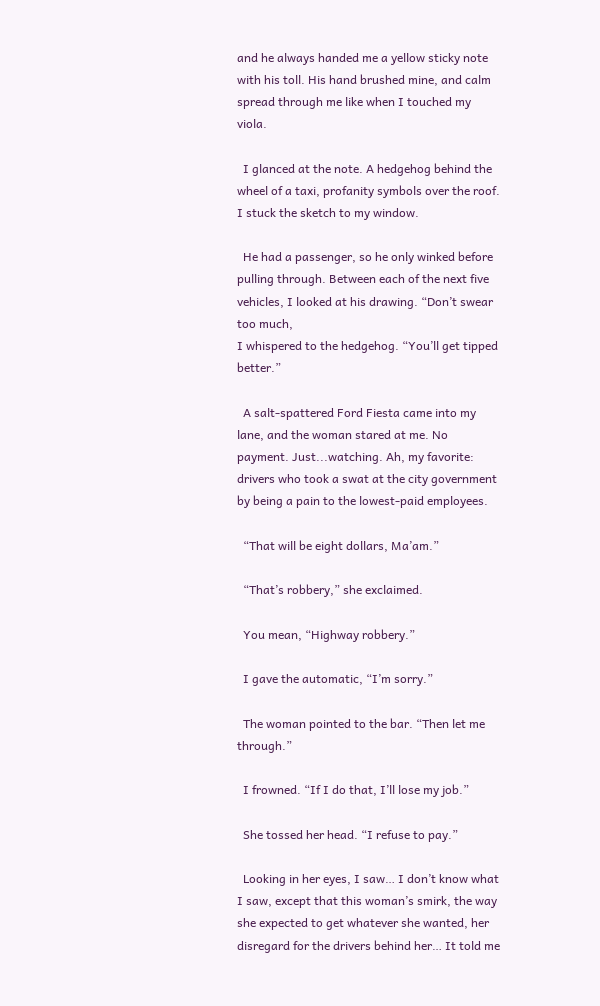and he always handed me a yellow sticky note with his toll. His hand brushed mine, and calm spread through me like when I touched my viola.

  I glanced at the note. A hedgehog behind the wheel of a taxi, profanity symbols over the roof. I stuck the sketch to my window.

  He had a passenger, so he only winked before pulling through. Between each of the next five vehicles, I looked at his drawing. “Don’t swear too much,
I whispered to the hedgehog. “You’ll get tipped better.”

  A salt-spattered Ford Fiesta came into my lane, and the woman stared at me. No payment. Just...watching. Ah, my favorite: drivers who took a swat at the city government by being a pain to the lowest-paid employees.

  “That will be eight dollars, Ma’am.”

  “That’s robbery,” she exclaimed.

  You mean, “Highway robbery.”

  I gave the automatic, “I’m sorry.”

  The woman pointed to the bar. “Then let me through.”

  I frowned. “If I do that, I’ll lose my job.”

  She tossed her head. “I refuse to pay.”

  Looking in her eyes, I saw… I don’t know what I saw, except that this woman’s smirk, the way she expected to get whatever she wanted, her disregard for the drivers behind her… It told me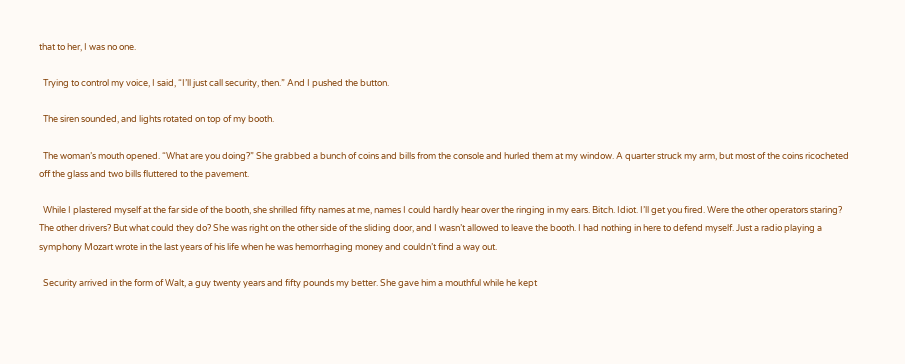that to her, I was no one.

  Trying to control my voice, I said, “I’ll just call security, then.” And I pushed the button.

  The siren sounded, and lights rotated on top of my booth.

  The woman’s mouth opened. “What are you doing?” She grabbed a bunch of coins and bills from the console and hurled them at my window. A quarter struck my arm, but most of the coins ricocheted off the glass and two bills fluttered to the pavement.

  While I plastered myself at the far side of the booth, she shrilled fifty names at me, names I could hardly hear over the ringing in my ears. Bitch. Idiot. I’ll get you fired. Were the other operators staring? The other drivers? But what could they do? She was right on the other side of the sliding door, and I wasn’t allowed to leave the booth. I had nothing in here to defend myself. Just a radio playing a symphony Mozart wrote in the last years of his life when he was hemorrhaging money and couldn’t find a way out.

  Security arrived in the form of Walt, a guy twenty years and fifty pounds my better. She gave him a mouthful while he kept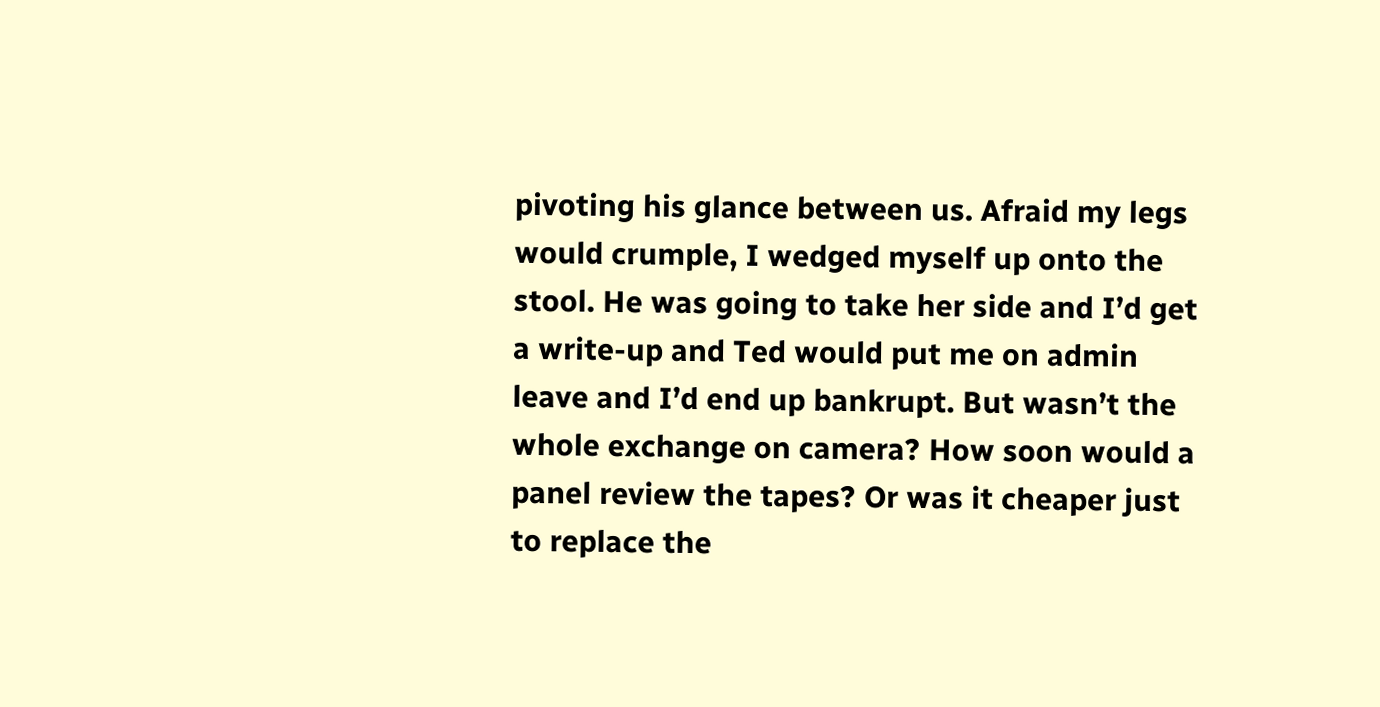pivoting his glance between us. Afraid my legs would crumple, I wedged myself up onto the stool. He was going to take her side and I’d get a write-up and Ted would put me on admin leave and I’d end up bankrupt. But wasn’t the whole exchange on camera? How soon would a panel review the tapes? Or was it cheaper just to replace the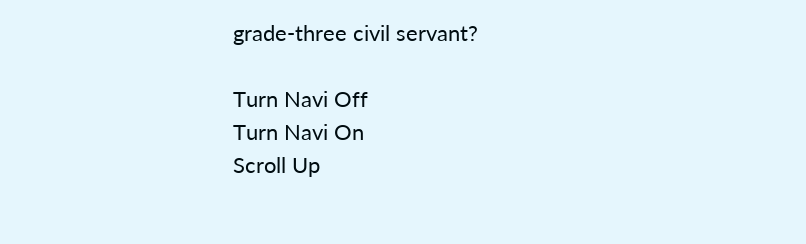grade-three civil servant?

Turn Navi Off
Turn Navi On
Scroll Up